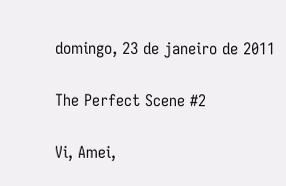domingo, 23 de janeiro de 2011

The Perfect Scene #2

Vi, Amei,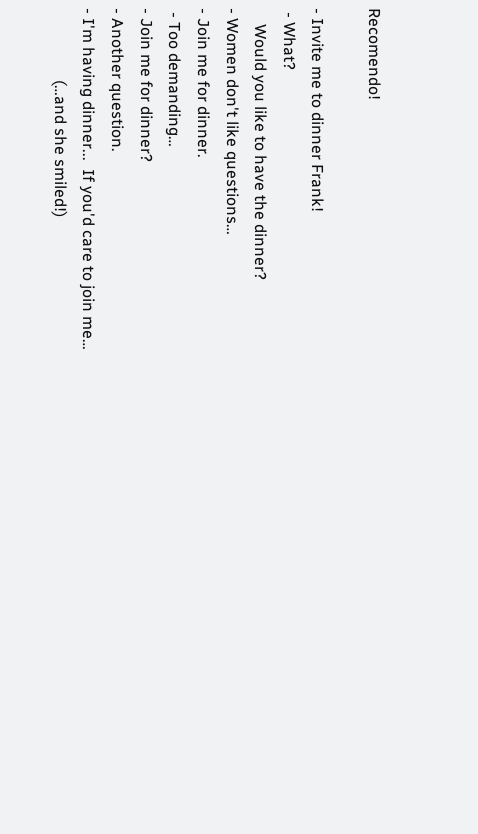Recomendo!

- Invite me to dinner Frank!
 - What?
    Would you like to have the dinner?
- Women don't like questions…
- Join me for dinner.
 - Too demanding…
- Join me for dinner?
- Another question.
- I'm having dinner...  If you'd care to join me…
                  (…and she smiled!)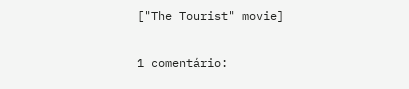["The Tourist" movie]

1 comentário: